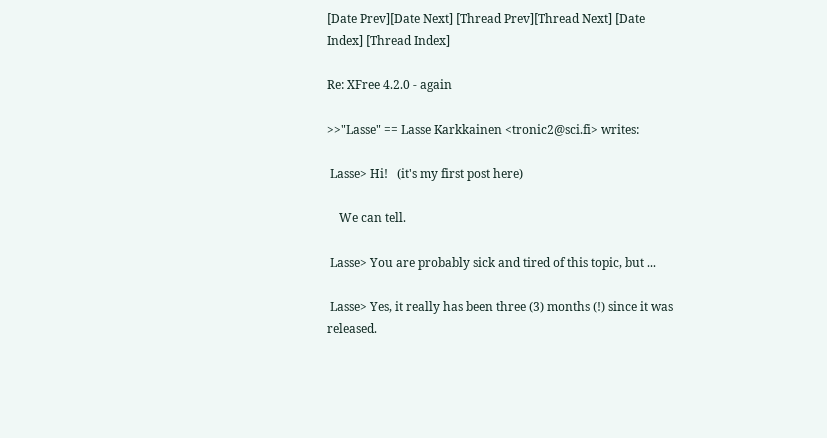[Date Prev][Date Next] [Thread Prev][Thread Next] [Date Index] [Thread Index]

Re: XFree 4.2.0 - again

>>"Lasse" == Lasse Karkkainen <tronic2@sci.fi> writes:

 Lasse> Hi!   (it's my first post here)

    We can tell.

 Lasse> You are probably sick and tired of this topic, but ...

 Lasse> Yes, it really has been three (3) months (!) since it was released.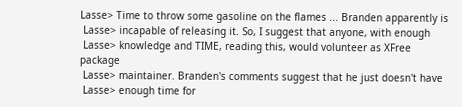Lasse> Time to throw some gasoline on the flames ... Branden apparently is
 Lasse> incapable of releasing it. So, I suggest that anyone, with enough
 Lasse> knowledge and TIME, reading this, would volunteer as XFree package
 Lasse> maintainer. Branden's comments suggest that he just doesn't have
 Lasse> enough time for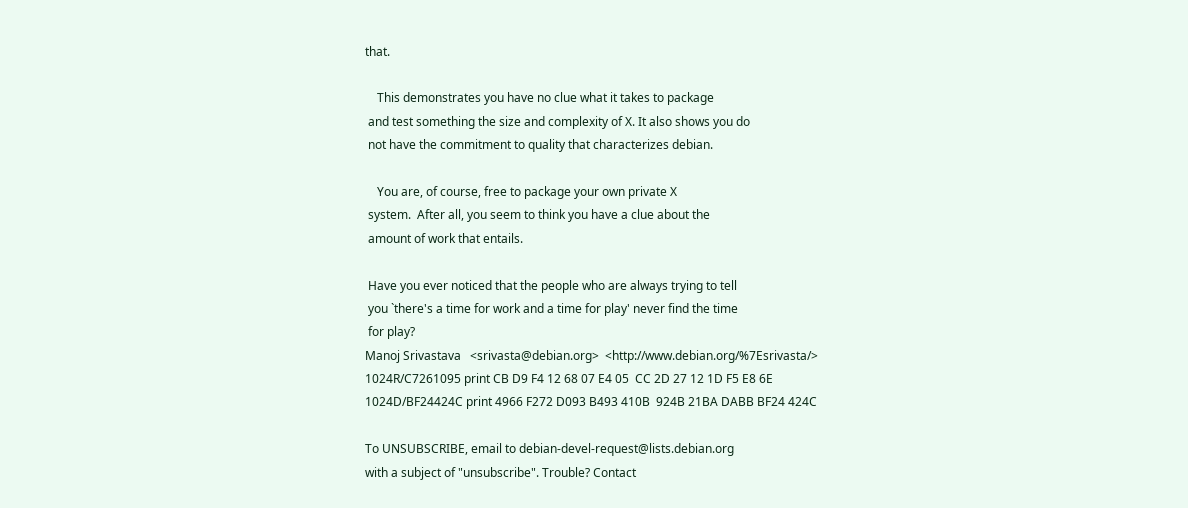that.

    This demonstrates you have no clue what it takes to package
 and test something the size and complexity of X. It also shows you do
 not have the commitment to quality that characterizes debian.

    You are, of course, free to package your own private X
 system.  After all, you seem to think you have a clue about the
 amount of work that entails.

 Have you ever noticed that the people who are always trying to tell
 you `there's a time for work and a time for play' never find the time
 for play?
Manoj Srivastava   <srivasta@debian.org>  <http://www.debian.org/%7Esrivasta/>
1024R/C7261095 print CB D9 F4 12 68 07 E4 05  CC 2D 27 12 1D F5 E8 6E
1024D/BF24424C print 4966 F272 D093 B493 410B  924B 21BA DABB BF24 424C

To UNSUBSCRIBE, email to debian-devel-request@lists.debian.org
with a subject of "unsubscribe". Trouble? Contact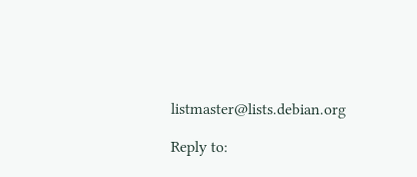listmaster@lists.debian.org

Reply to: